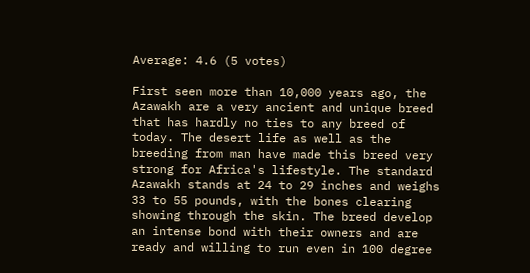Average: 4.6 (5 votes)

First seen more than 10,000 years ago, the Azawakh are a very ancient and unique breed that has hardly no ties to any breed of today. The desert life as well as the breeding from man have made this breed very strong for Africa's lifestyle. The standard Azawakh stands at 24 to 29 inches and weighs 33 to 55 pounds, with the bones clearing showing through the skin. The breed develop an intense bond with their owners and are ready and willing to run even in 100 degree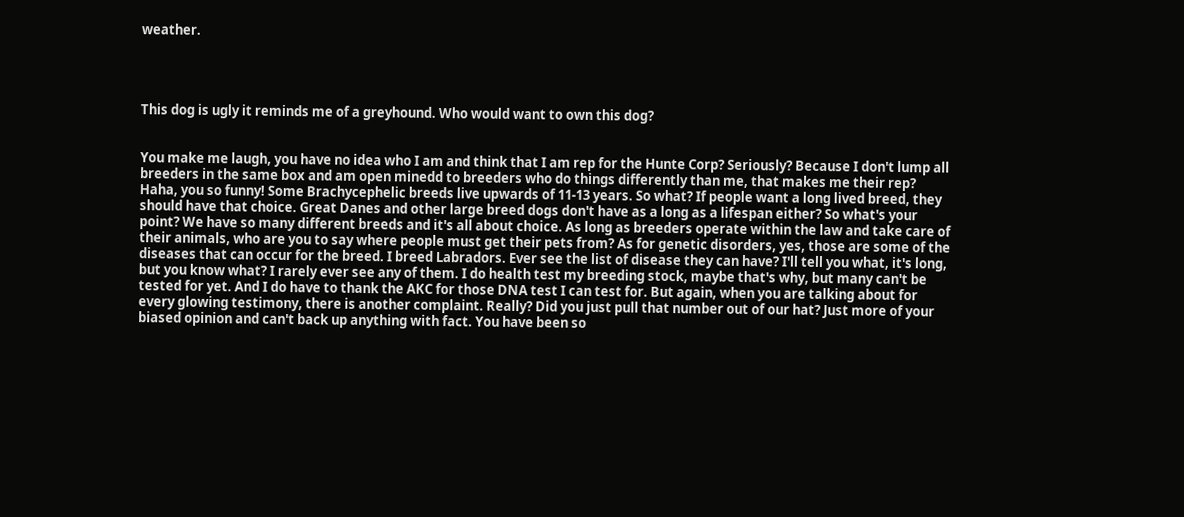weather.




This dog is ugly it reminds me of a greyhound. Who would want to own this dog?


You make me laugh, you have no idea who I am and think that I am rep for the Hunte Corp? Seriously? Because I don't lump all breeders in the same box and am open minedd to breeders who do things differently than me, that makes me their rep? Haha, you so funny! Some Brachycephelic breeds live upwards of 11-13 years. So what? If people want a long lived breed, they should have that choice. Great Danes and other large breed dogs don't have as a long as a lifespan either? So what's your point? We have so many different breeds and it's all about choice. As long as breeders operate within the law and take care of their animals, who are you to say where people must get their pets from? As for genetic disorders, yes, those are some of the diseases that can occur for the breed. I breed Labradors. Ever see the list of disease they can have? I'll tell you what, it's long, but you know what? I rarely ever see any of them. I do health test my breeding stock, maybe that's why, but many can't be tested for yet. And I do have to thank the AKC for those DNA test I can test for. But again, when you are talking about for every glowing testimony, there is another complaint. Really? Did you just pull that number out of our hat? Just more of your biased opinion and can't back up anything with fact. You have been so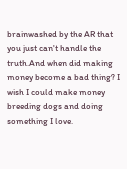brainwashed by the AR that you just can't handle the truth.And when did making money become a bad thing? I wish I could make money breeding dogs and doing something I love.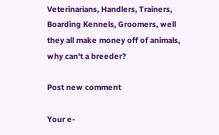Veterinarians, Handlers, Trainers, Boarding Kennels, Groomers, well they all make money off of animals, why can't a breeder?

Post new comment

Your e-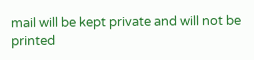mail will be kept private and will not be printed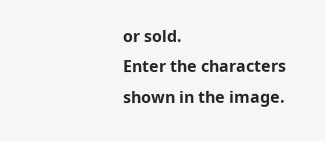or sold.
Enter the characters shown in the image.